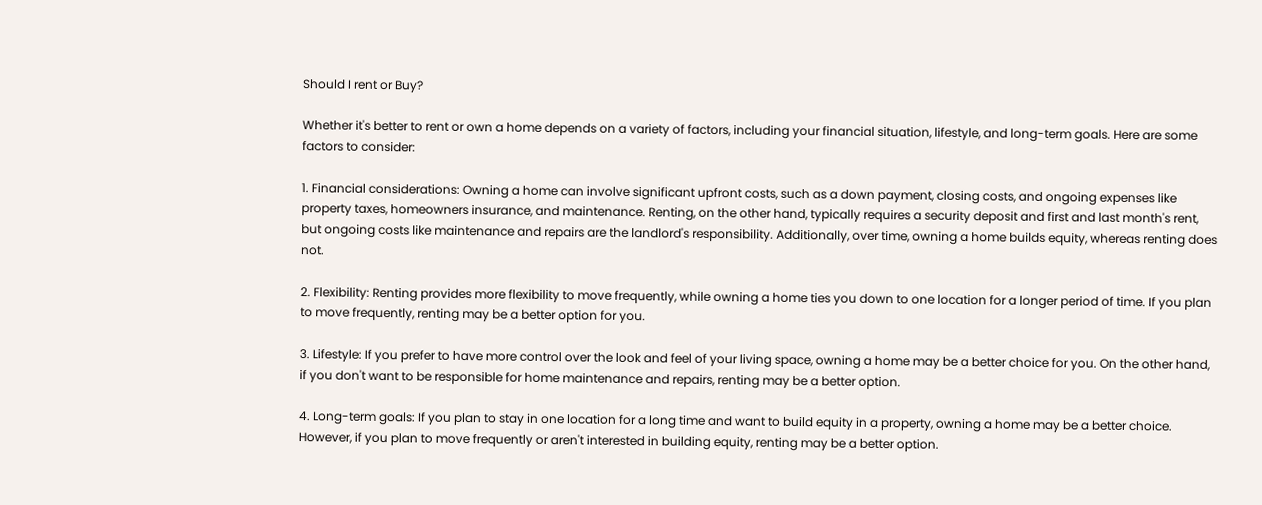Should I rent or Buy?

Whether it's better to rent or own a home depends on a variety of factors, including your financial situation, lifestyle, and long-term goals. Here are some factors to consider:

1. Financial considerations: Owning a home can involve significant upfront costs, such as a down payment, closing costs, and ongoing expenses like property taxes, homeowners insurance, and maintenance. Renting, on the other hand, typically requires a security deposit and first and last month's rent, but ongoing costs like maintenance and repairs are the landlord's responsibility. Additionally, over time, owning a home builds equity, whereas renting does not.

2. Flexibility: Renting provides more flexibility to move frequently, while owning a home ties you down to one location for a longer period of time. If you plan to move frequently, renting may be a better option for you.

3. Lifestyle: If you prefer to have more control over the look and feel of your living space, owning a home may be a better choice for you. On the other hand, if you don't want to be responsible for home maintenance and repairs, renting may be a better option.

4. Long-term goals: If you plan to stay in one location for a long time and want to build equity in a property, owning a home may be a better choice. However, if you plan to move frequently or aren't interested in building equity, renting may be a better option.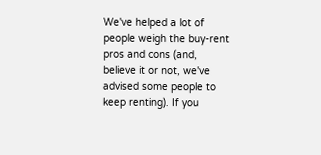We've helped a lot of people weigh the buy-rent pros and cons (and, believe it or not, we've advised some people to keep renting). If you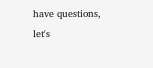have questions, let's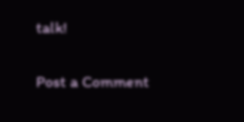talk!

Post a Comment